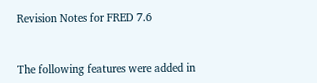Revision Notes for FRED 7.6


The following features were added in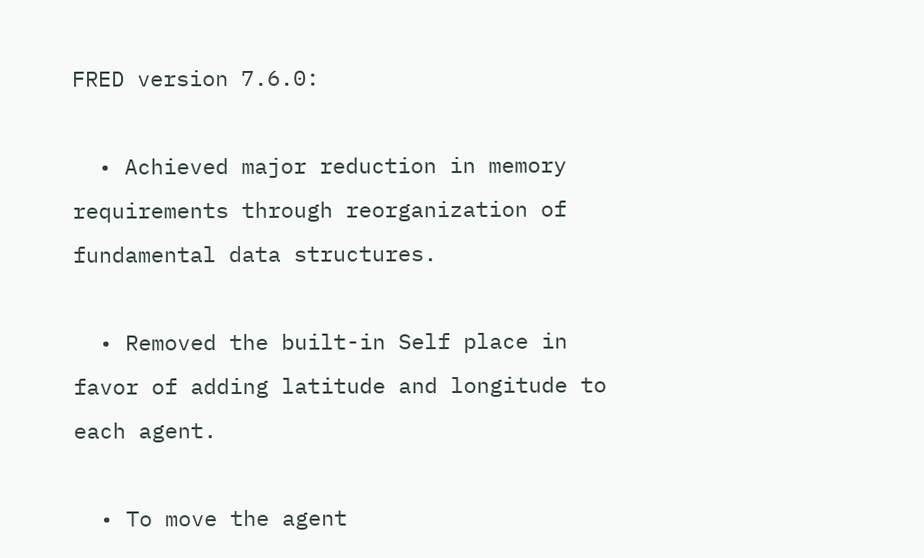FRED version 7.6.0:

  • Achieved major reduction in memory requirements through reorganization of fundamental data structures.

  • Removed the built-in Self place in favor of adding latitude and longitude to each agent.

  • To move the agent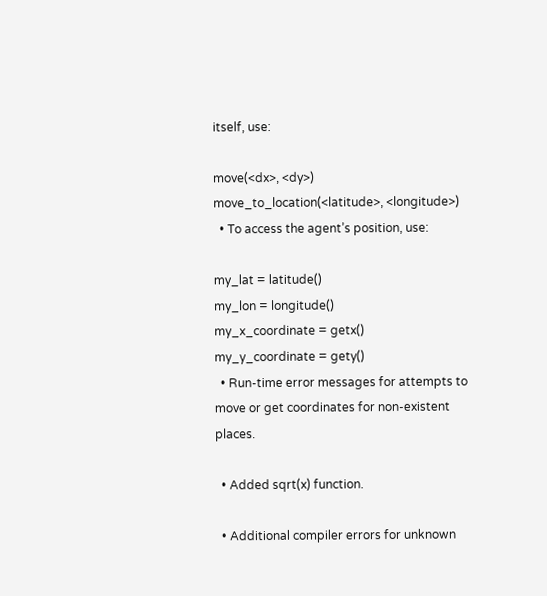itself, use:

move(<dx>, <dy>)
move_to_location(<latitude>, <longitude>)
  • To access the agent’s position, use:

my_lat = latitude()
my_lon = longitude()
my_x_coordinate = getx()
my_y_coordinate = gety()
  • Run-time error messages for attempts to move or get coordinates for non-existent places.

  • Added sqrt(x) function.

  • Additional compiler errors for unknown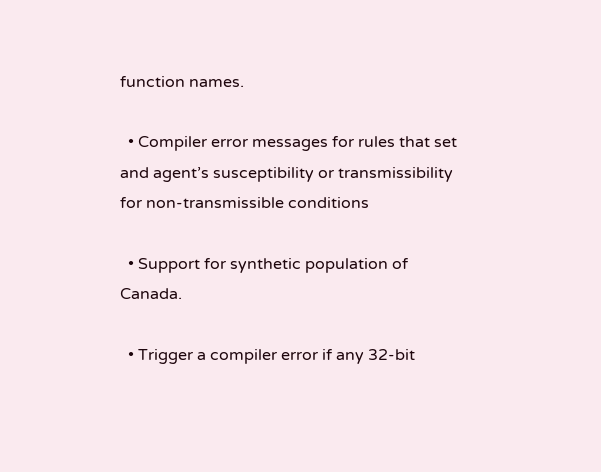function names.

  • Compiler error messages for rules that set and agent’s susceptibility or transmissibility for non-transmissible conditions

  • Support for synthetic population of Canada.

  • Trigger a compiler error if any 32-bit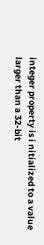integer property is i nitialized to a value larger than a 32-bit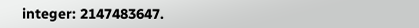integer: 2147483647.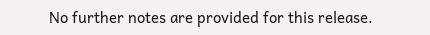No further notes are provided for this release.